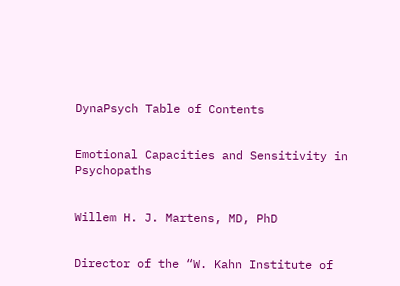DynaPsych Table of Contents


Emotional Capacities and Sensitivity in Psychopaths


Willem H. J. Martens, MD, PhD


Director of the “W. Kahn Institute of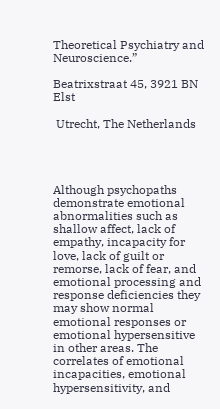Theoretical Psychiatry and Neuroscience.”

Beatrixstraat 45, 3921 BN Elst

 Utrecht, The Netherlands




Although psychopaths demonstrate emotional abnormalities such as shallow affect, lack of empathy, incapacity for love, lack of guilt or remorse, lack of fear, and emotional processing and response deficiencies they may show normal emotional responses or emotional hypersensitive in other areas. The correlates of emotional incapacities, emotional hypersensitivity, and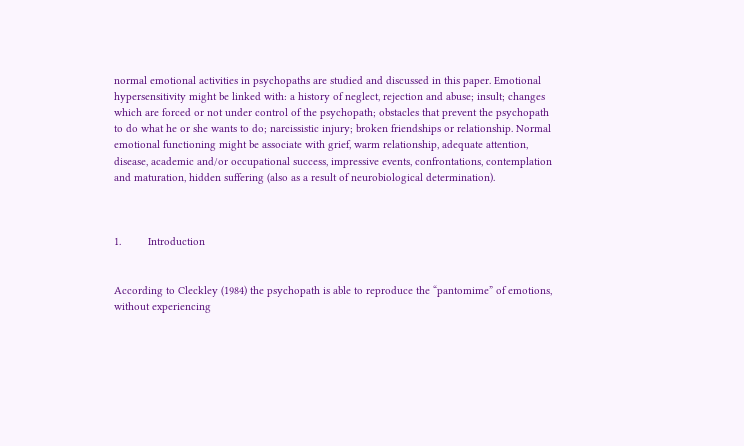normal emotional activities in psychopaths are studied and discussed in this paper. Emotional hypersensitivity might be linked with: a history of neglect, rejection and abuse; insult; changes which are forced or not under control of the psychopath; obstacles that prevent the psychopath to do what he or she wants to do; narcissistic injury; broken friendships or relationship. Normal emotional functioning might be associate with grief, warm relationship, adequate attention, disease, academic and/or occupational success, impressive events, confrontations, contemplation and maturation, hidden suffering (also as a result of neurobiological determination).



1.         Introduction


According to Cleckley (1984) the psychopath is able to reproduce the “pantomime” of emotions, without experiencing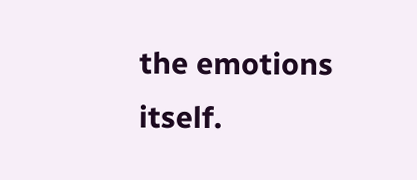the emotions itself.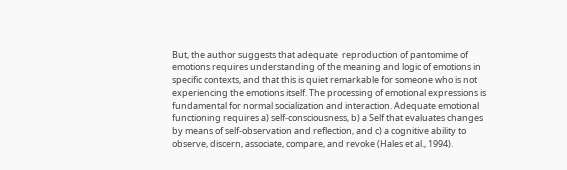But, the author suggests that adequate  reproduction of pantomime of emotions requires understanding of the meaning and logic of emotions in specific contexts, and that this is quiet remarkable for someone who is not experiencing the emotions itself. The processing of emotional expressions is fundamental for normal socialization and interaction. Adequate emotional functioning requires a) self-consciousness, b) a Self that evaluates changes by means of self-observation and reflection, and c) a cognitive ability to observe, discern, associate, compare, and revoke (Hales et al., 1994).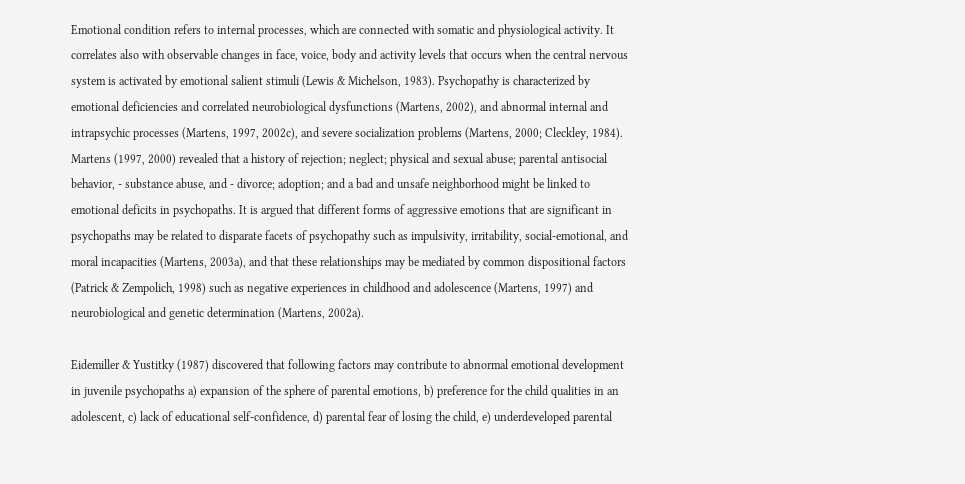Emotional condition refers to internal processes, which are connected with somatic and physiological activity. It correlates also with observable changes in face, voice, body and activity levels that occurs when the central nervous system is activated by emotional salient stimuli (Lewis & Michelson, 1983). Psychopathy is characterized by emotional deficiencies and correlated neurobiological dysfunctions (Martens, 2002), and abnormal internal and  intrapsychic processes (Martens, 1997, 2002c), and severe socialization problems (Martens, 2000; Cleckley, 1984). Martens (1997, 2000) revealed that a history of rejection; neglect; physical and sexual abuse; parental antisocial behavior, - substance abuse, and - divorce; adoption; and a bad and unsafe neighborhood might be linked to emotional deficits in psychopaths. It is argued that different forms of aggressive emotions that are significant in psychopaths may be related to disparate facets of psychopathy such as impulsivity, irritability, social-emotional, and moral incapacities (Martens, 2003a), and that these relationships may be mediated by common dispositional factors (Patrick & Zempolich, 1998) such as negative experiences in childhood and adolescence (Martens, 1997) and neurobiological and genetic determination (Martens, 2002a).

Eidemiller & Yustitky (1987) discovered that following factors may contribute to abnormal emotional development in juvenile psychopaths a) expansion of the sphere of parental emotions, b) preference for the child qualities in an adolescent, c) lack of educational self-confidence, d) parental fear of losing the child, e) underdeveloped parental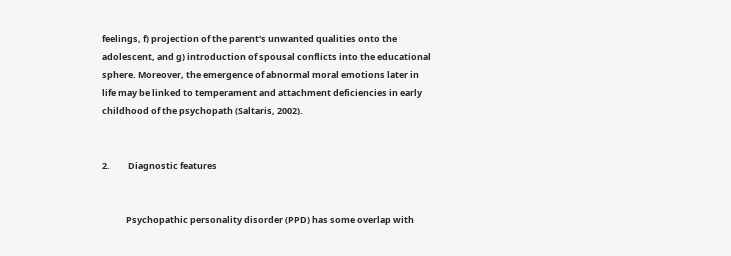feelings, f) projection of the parent's unwanted qualities onto the adolescent, and g) introduction of spousal conflicts into the educational sphere. Moreover, the emergence of abnormal moral emotions later in life may be linked to temperament and attachment deficiencies in early childhood of the psychopath (Saltaris, 2002).


2.         Diagnostic features


            Psychopathic personality disorder (PPD) has some overlap with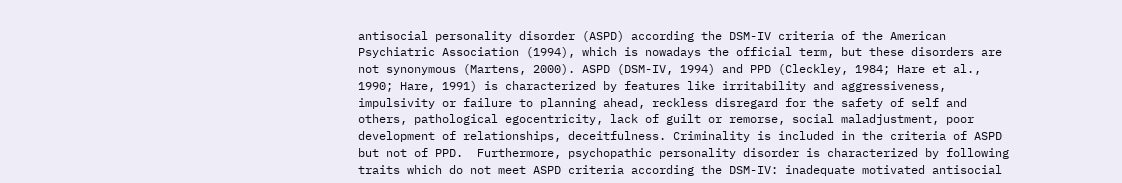antisocial personality disorder (ASPD) according the DSM-IV criteria of the American Psychiatric Association (1994), which is nowadays the official term, but these disorders are not synonymous (Martens, 2000). ASPD (DSM-IV, 1994) and PPD (Cleckley, 1984; Hare et al., 1990; Hare, 1991) is characterized by features like irritability and aggressiveness, impulsivity or failure to planning ahead, reckless disregard for the safety of self and others, pathological egocentricity, lack of guilt or remorse, social maladjustment, poor development of relationships, deceitfulness. Criminality is included in the criteria of ASPD but not of PPD.  Furthermore, psychopathic personality disorder is characterized by following traits which do not meet ASPD criteria according the DSM-IV: inadequate motivated antisocial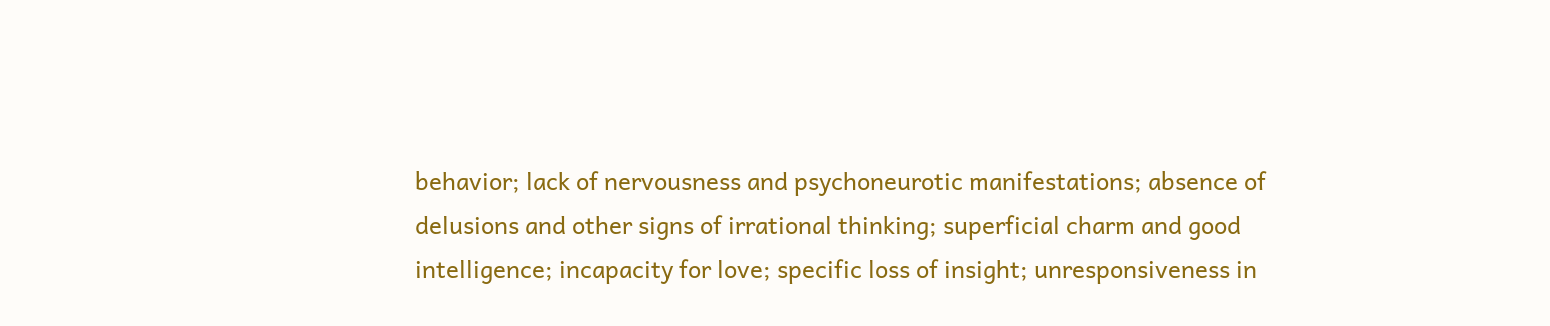behavior; lack of nervousness and psychoneurotic manifestations; absence of delusions and other signs of irrational thinking; superficial charm and good intelligence; incapacity for love; specific loss of insight; unresponsiveness in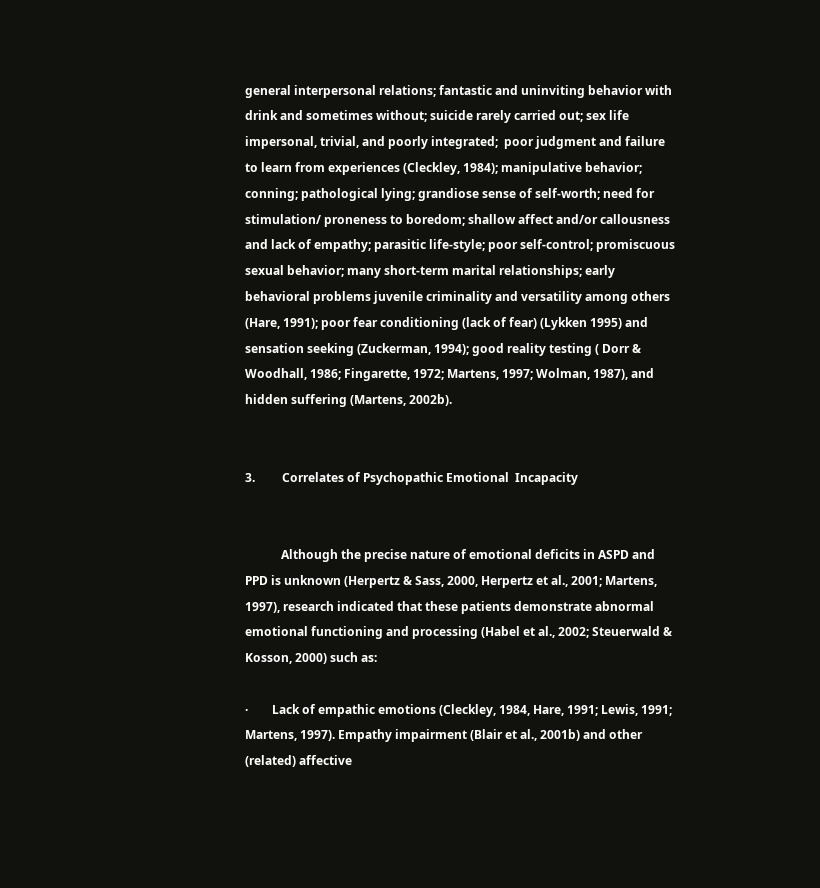general interpersonal relations; fantastic and uninviting behavior with drink and sometimes without; suicide rarely carried out; sex life impersonal, trivial, and poorly integrated;  poor judgment and failure to learn from experiences (Cleckley, 1984); manipulative behavior; conning; pathological lying; grandiose sense of self-worth; need for stimulation/ proneness to boredom; shallow affect and/or callousness and lack of empathy; parasitic life-style; poor self-control; promiscuous sexual behavior; many short-term marital relationships; early  behavioral problems juvenile criminality and versatility among others (Hare, 1991); poor fear conditioning (lack of fear) (Lykken 1995) and sensation seeking (Zuckerman, 1994); good reality testing ( Dorr & Woodhall, 1986; Fingarette, 1972; Martens, 1997; Wolman, 1987), and hidden suffering (Martens, 2002b).


3.         Correlates of Psychopathic Emotional  Incapacity


            Although the precise nature of emotional deficits in ASPD and PPD is unknown (Herpertz & Sass, 2000, Herpertz et al., 2001; Martens, 1997), research indicated that these patients demonstrate abnormal emotional functioning and processing (Habel et al., 2002; Steuerwald & Kosson, 2000) such as:

·        Lack of empathic emotions (Cleckley, 1984, Hare, 1991; Lewis, 1991; Martens, 1997). Empathy impairment (Blair et al., 2001b) and other (related) affective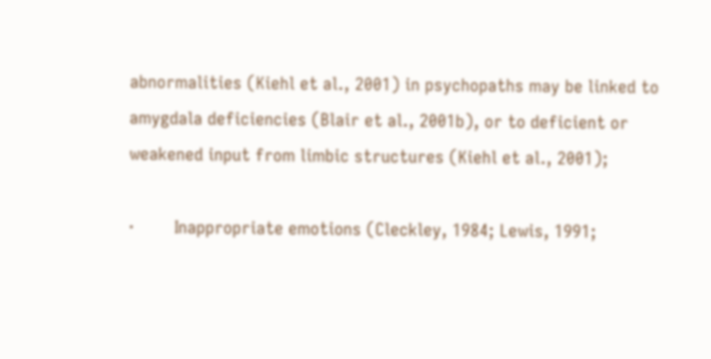abnormalities (Kiehl et al., 2001) in psychopaths may be linked to amygdala deficiencies (Blair et al., 2001b), or to deficient or weakened input from limbic structures (Kiehl et al., 2001);

·        Inappropriate emotions (Cleckley, 1984; Lewis, 1991;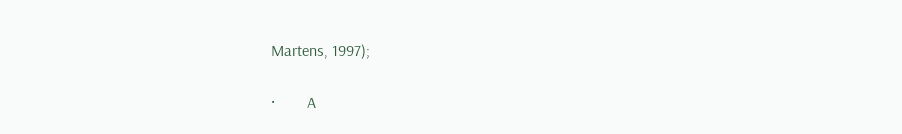Martens, 1997);

·        A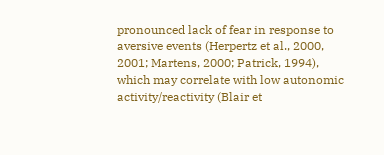pronounced lack of fear in response to aversive events (Herpertz et al., 2000, 2001; Martens, 2000; Patrick, 1994), which may correlate with low autonomic activity/reactivity (Blair et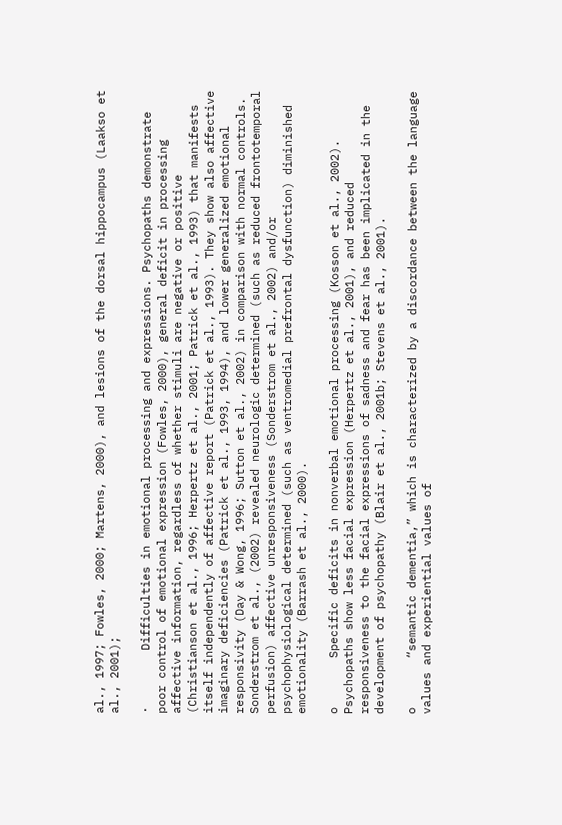al., 1997; Fowles, 2000; Martens, 2000), and lesions of the dorsal hippocampus (Laakso et al., 2001);

·        Difficulties in emotional processing and expressions. Psychopaths demonstrate poor control of emotional expression (Fowles, 2000), general deficit in processing affective information, regardless of whether stimuli are negative or positive (Christianson et al., 1996; Herpertz et al., 2001; Patrick et al., 1993) that manifests itself independently of affective report (Patrick et al., 1993). They show also affective imaginary deficiencies (Patrick et al., 1993, 1994), and lower generalized emotional responsivity (Day & Wong, 1996; Sutton et al., 2002) in comparison with normal controls. Sonderstrom et al., (2002) revealed neurologic determined (such as reduced frontotemporal perfusion) affective unresponsiveness (Sonderstrom et al., 2002) and/or psychophysiological determined (such as ventromedial prefrontal dysfunction) diminished emotionality (Barrash et al., 2000).

o       Specific deficits in nonverbal emotional processing (Kosson et al., 2002). Psychopaths show less facial expression (Herpertz et al., 2001), and reduced responsiveness to the facial expressions of sadness and fear has been implicated in the development of psychopathy (Blair et al., 2001b; Stevens et al., 2001).

o       “semantic dementia,” which is characterized by a discordance between the language values and experiential values of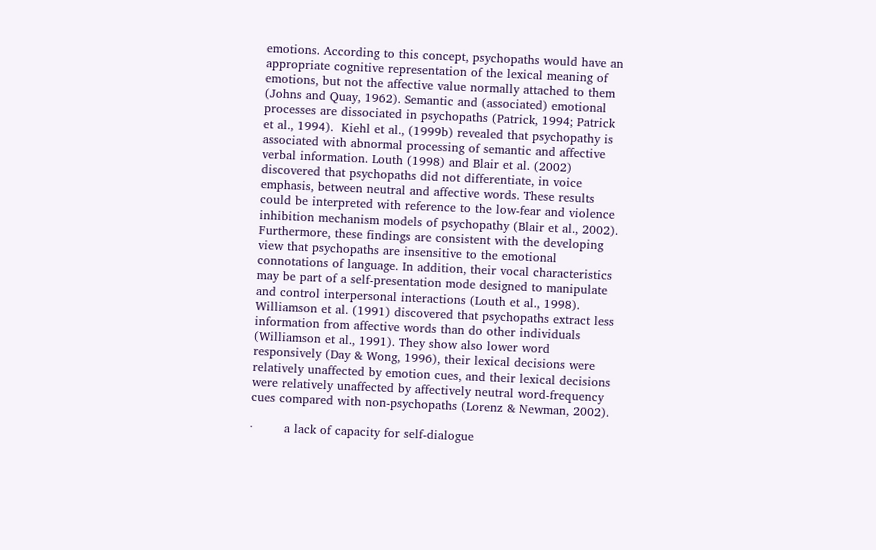emotions. According to this concept, psychopaths would have an appropriate cognitive representation of the lexical meaning of emotions, but not the affective value normally attached to them (Johns and Quay, 1962). Semantic and (associated) emotional processes are dissociated in psychopaths (Patrick, 1994; Patrick et al., 1994).  Kiehl et al., (1999b) revealed that psychopathy is associated with abnormal processing of semantic and affective verbal information. Louth (1998) and Blair et al. (2002) discovered that psychopaths did not differentiate, in voice emphasis, between neutral and affective words. These results could be interpreted with reference to the low-fear and violence inhibition mechanism models of psychopathy (Blair et al., 2002). Furthermore, these findings are consistent with the developing view that psychopaths are insensitive to the emotional connotations of language. In addition, their vocal characteristics may be part of a self-presentation mode designed to manipulate and control interpersonal interactions (Louth et al., 1998). Williamson et al. (1991) discovered that psychopaths extract less information from affective words than do other individuals (Williamson et al., 1991). They show also lower word responsively (Day & Wong, 1996), their lexical decisions were relatively unaffected by emotion cues, and their lexical decisions were relatively unaffected by affectively neutral word-frequency cues compared with non-psychopaths (Lorenz & Newman, 2002).

·        a lack of capacity for self-dialogue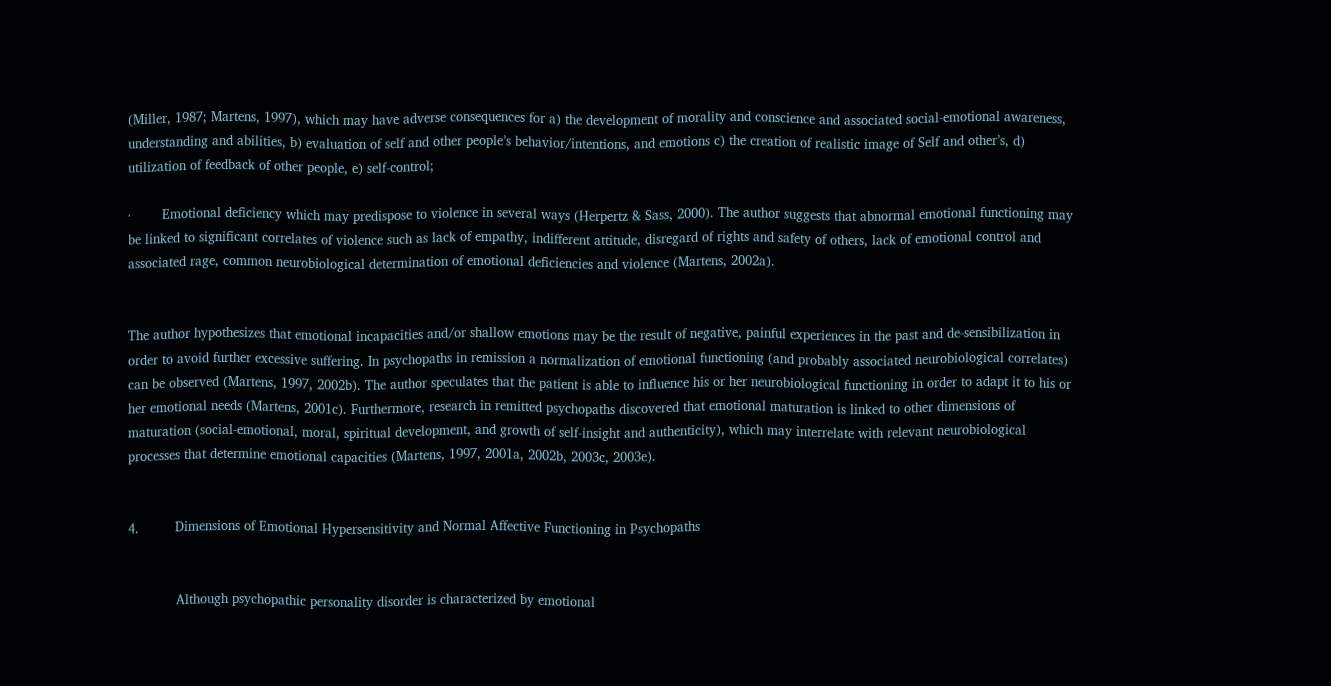(Miller, 1987; Martens, 1997), which may have adverse consequences for a) the development of morality and conscience and associated social-emotional awareness, understanding and abilities, b) evaluation of self and other people’s behavior/intentions, and emotions c) the creation of realistic image of Self and other’s, d) utilization of feedback of other people, e) self-control;

·        Emotional deficiency which may predispose to violence in several ways (Herpertz & Sass, 2000). The author suggests that abnormal emotional functioning may be linked to significant correlates of violence such as lack of empathy, indifferent attitude, disregard of rights and safety of others, lack of emotional control and associated rage, common neurobiological determination of emotional deficiencies and violence (Martens, 2002a).


The author hypothesizes that emotional incapacities and/or shallow emotions may be the result of negative, painful experiences in the past and de-sensibilization in order to avoid further excessive suffering. In psychopaths in remission a normalization of emotional functioning (and probably associated neurobiological correlates) can be observed (Martens, 1997, 2002b). The author speculates that the patient is able to influence his or her neurobiological functioning in order to adapt it to his or her emotional needs (Martens, 2001c). Furthermore, research in remitted psychopaths discovered that emotional maturation is linked to other dimensions of maturation (social-emotional, moral, spiritual development, and growth of self-insight and authenticity), which may interrelate with relevant neurobiological processes that determine emotional capacities (Martens, 1997, 2001a, 2002b, 2003c, 2003e).


4.         Dimensions of Emotional Hypersensitivity and Normal Affective Functioning in Psychopaths


            Although psychopathic personality disorder is characterized by emotional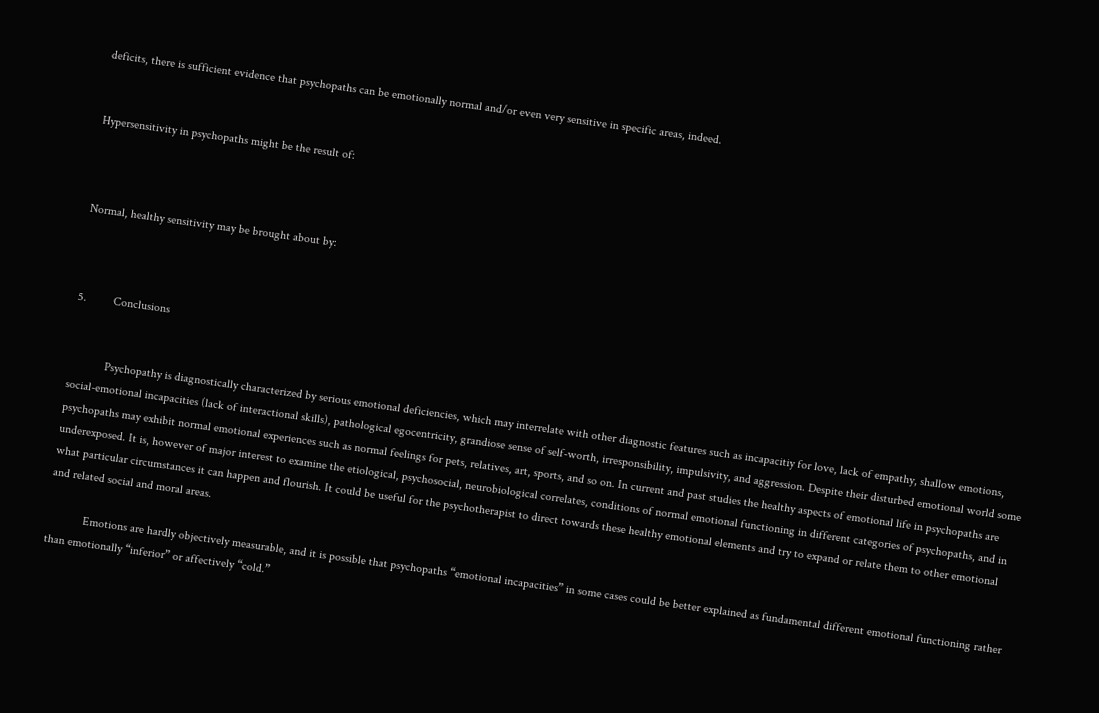deficits, there is sufficient evidence that psychopaths can be emotionally normal and/or even very sensitive in specific areas, indeed.


Hypersensitivity in psychopaths might be the result of:



Normal, healthy sensitivity may be brought about by:



5.         Conclusions


            Psychopathy is diagnostically characterized by serious emotional deficiencies, which may interrelate with other diagnostic features such as incapacitiy for love, lack of empathy, shallow emotions, social-emotional incapacities (lack of interactional skills), pathological egocentricity, grandiose sense of self-worth, irresponsibility, impulsivity, and aggression. Despite their disturbed emotional world some psychopaths may exhibit normal emotional experiences such as normal feelings for pets, relatives, art, sports, and so on. In current and past studies the healthy aspects of emotional life in psychopaths are underexposed. It is, however of major interest to examine the etiological, psychosocial, neurobiological correlates, conditions of normal emotional functioning in different categories of psychopaths, and in what particular circumstances it can happen and flourish. It could be useful for the psychotherapist to direct towards these healthy emotional elements and try to expand or relate them to other emotional and related social and moral areas.

            Emotions are hardly objectively measurable, and it is possible that psychopaths “emotional incapacities” in some cases could be better explained as fundamental different emotional functioning rather than emotionally “inferior” or affectively “cold.”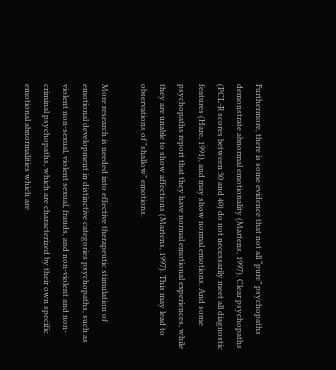Furthermore, there is some evidence that not all “pure” psychopaths demonstrate abnormal emotionality (Martens, 1997). Clear psychopaths (PCL-R scores between 30 and 40) do not necessarily meet all diagnostic features (Hare, 1991), and may show normal emotions. And some psychopaths report that they have normal emotional experiences, while they are unable to show affections (Martens, 1997). This may lead to observations of "shallow" emotions.

More research is needed into effective therapeutic stimulation of emotional development in distinctive categories psychopaths, such as violent non-sexual, violent sexual, frauds, and non-violent and non-criminal psychopaths, which are characterized by their own specific emotional abnormalities which are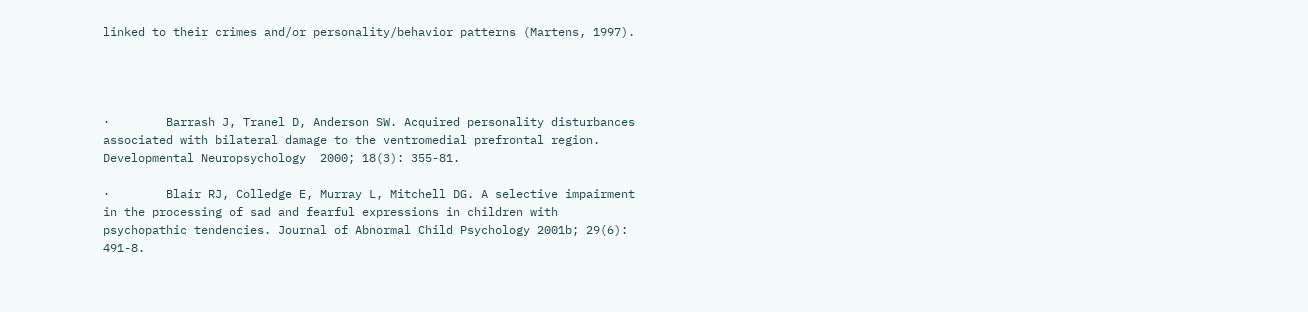linked to their crimes and/or personality/behavior patterns (Martens, 1997).




·        Barrash J, Tranel D, Anderson SW. Acquired personality disturbances associated with bilateral damage to the ventromedial prefrontal region. Developmental Neuropsychology  2000; 18(3): 355-81.

·        Blair RJ, Colledge E, Murray L, Mitchell DG. A selective impairment in the processing of sad and fearful expressions in children with psychopathic tendencies. Journal of Abnormal Child Psychology 2001b; 29(6): 491-8.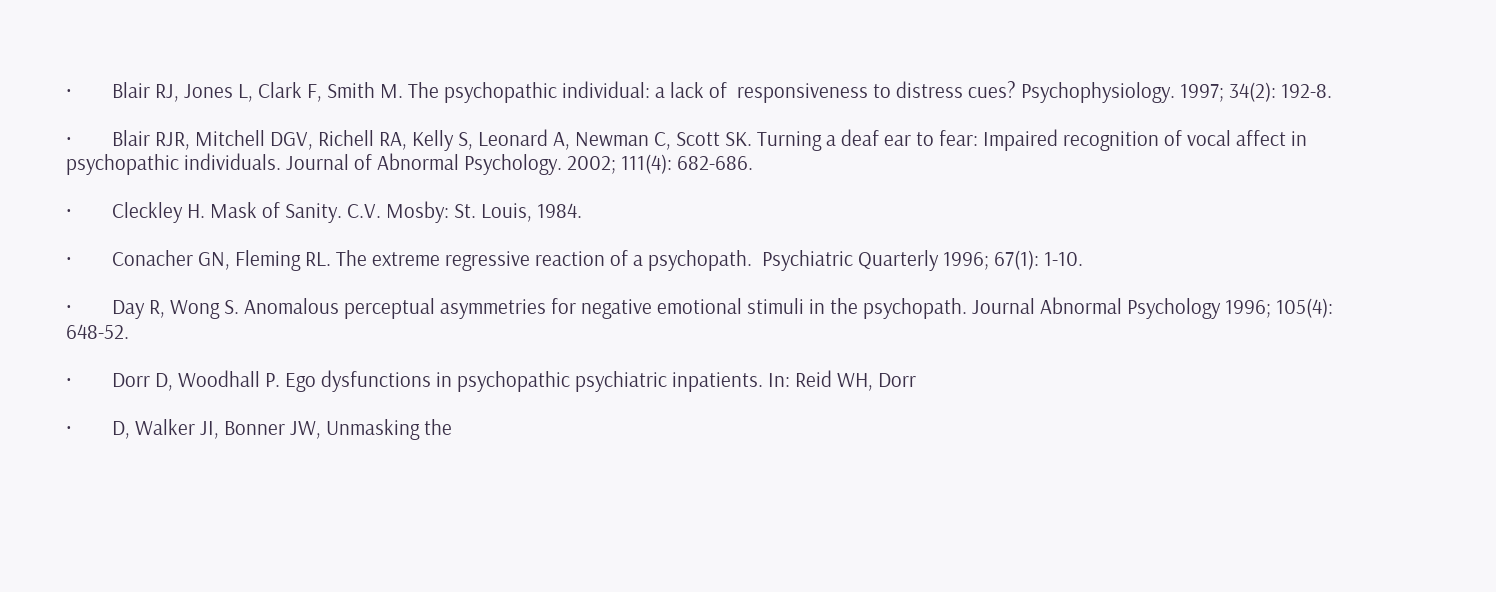·        Blair RJ, Jones L, Clark F, Smith M. The psychopathic individual: a lack of  responsiveness to distress cues? Psychophysiology. 1997; 34(2): 192-8.

·        Blair RJR, Mitchell DGV, Richell RA, Kelly S, Leonard A, Newman C, Scott SK. Turning a deaf ear to fear: Impaired recognition of vocal affect in psychopathic individuals. Journal of Abnormal Psychology. 2002; 111(4): 682-686.

·        Cleckley H. Mask of Sanity. C.V. Mosby: St. Louis, 1984.

·        Conacher GN, Fleming RL. The extreme regressive reaction of a psychopath.  Psychiatric Quarterly 1996; 67(1): 1-10.

·        Day R, Wong S. Anomalous perceptual asymmetries for negative emotional stimuli in the psychopath. Journal Abnormal Psychology 1996; 105(4): 648-52.

·        Dorr D, Woodhall P. Ego dysfunctions in psychopathic psychiatric inpatients. In: Reid WH, Dorr

·        D, Walker JI, Bonner JW, Unmasking the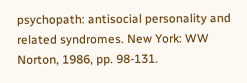psychopath: antisocial personality and related syndromes. New York: WW Norton, 1986, pp. 98-131.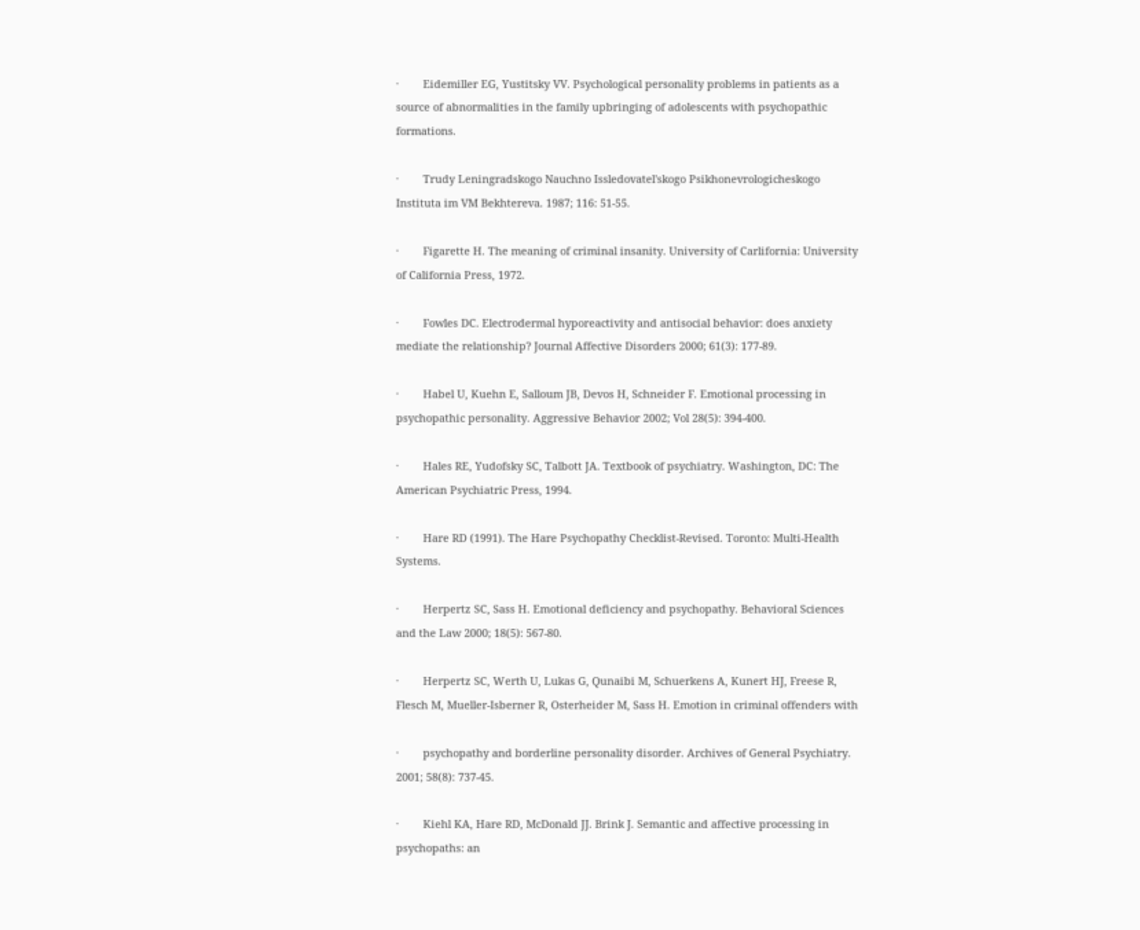·        Eidemiller EG, Yustitsky VV. Psychological personality problems in patients as a source of abnormalities in the family upbringing of adolescents with psychopathic formations.

·        Trudy Leningradskogo Nauchno Issledovatel'skogo Psikhonevrologicheskogo Instituta im VM Bekhtereva. 1987; 116: 51-55.

·        Figarette H. The meaning of criminal insanity. University of Carlifornia: University of California Press, 1972.

·        Fowles DC. Electrodermal hyporeactivity and antisocial behavior: does anxiety mediate the relationship? Journal Affective Disorders 2000; 61(3): 177-89.

·        Habel U, Kuehn E, Salloum JB, Devos H, Schneider F. Emotional processing in psychopathic personality. Aggressive Behavior 2002; Vol 28(5): 394-400.

·        Hales RE, Yudofsky SC, Talbott JA. Textbook of psychiatry. Washington, DC: The American Psychiatric Press, 1994.

·        Hare RD (1991). The Hare Psychopathy Checklist-Revised. Toronto: Multi-Health Systems.

·        Herpertz SC, Sass H. Emotional deficiency and psychopathy. Behavioral Sciences and the Law 2000; 18(5): 567-80.

·        Herpertz SC, Werth U, Lukas G, Qunaibi M, Schuerkens A, Kunert HJ, Freese R, Flesch M, Mueller-Isberner R, Osterheider M, Sass H. Emotion in criminal offenders with

·        psychopathy and borderline personality disorder. Archives of General Psychiatry. 2001; 58(8): 737-45.

·        Kiehl KA, Hare RD, McDonald JJ. Brink J. Semantic and affective processing in psychopaths: an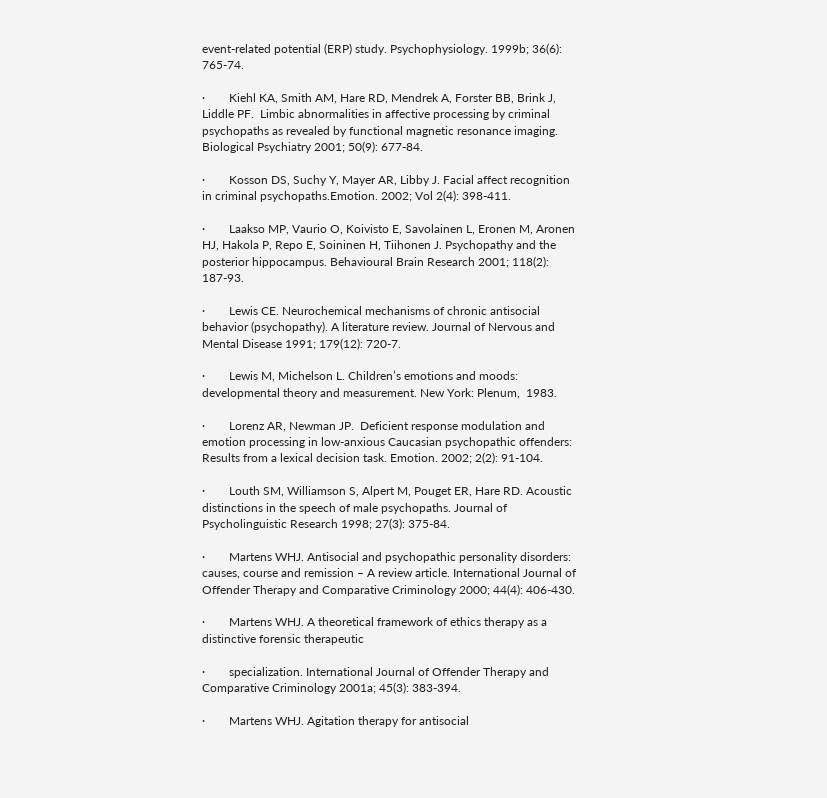event-related potential (ERP) study. Psychophysiology. 1999b; 36(6): 765-74.

·        Kiehl KA, Smith AM, Hare RD, Mendrek A, Forster BB, Brink J, Liddle PF.  Limbic abnormalities in affective processing by criminal psychopaths as revealed by functional magnetic resonance imaging. Biological Psychiatry 2001; 50(9): 677-84.

·        Kosson DS, Suchy Y, Mayer AR, Libby J. Facial affect recognition in criminal psychopaths.Emotion. 2002; Vol 2(4): 398-411.

·        Laakso MP, Vaurio O, Koivisto E, Savolainen L, Eronen M, Aronen HJ, Hakola P, Repo E, Soininen H, Tiihonen J. Psychopathy and the posterior hippocampus. Behavioural Brain Research 2001; 118(2): 187-93.

·        Lewis CE. Neurochemical mechanisms of chronic antisocial behavior (psychopathy). A literature review. Journal of Nervous and Mental Disease 1991; 179(12): 720-7.

·        Lewis M, Michelson L. Children’s emotions and moods: developmental theory and measurement. New York: Plenum,  1983.

·        Lorenz AR, Newman JP.  Deficient response modulation and emotion processing in low-anxious Caucasian psychopathic offenders: Results from a lexical decision task. Emotion. 2002; 2(2): 91-104.

·        Louth SM, Williamson S, Alpert M, Pouget ER, Hare RD. Acoustic distinctions in the speech of male psychopaths. Journal of Psycholinguistic Research 1998; 27(3): 375-84.

·        Martens WHJ. Antisocial and psychopathic personality disorders: causes, course and remission – A review article. International Journal of Offender Therapy and Comparative Criminology 2000; 44(4): 406-430.

·        Martens WHJ. A theoretical framework of ethics therapy as a distinctive forensic therapeutic

·        specialization. International Journal of Offender Therapy and Comparative Criminology 2001a; 45(3): 383-394.

·        Martens WHJ. Agitation therapy for antisocial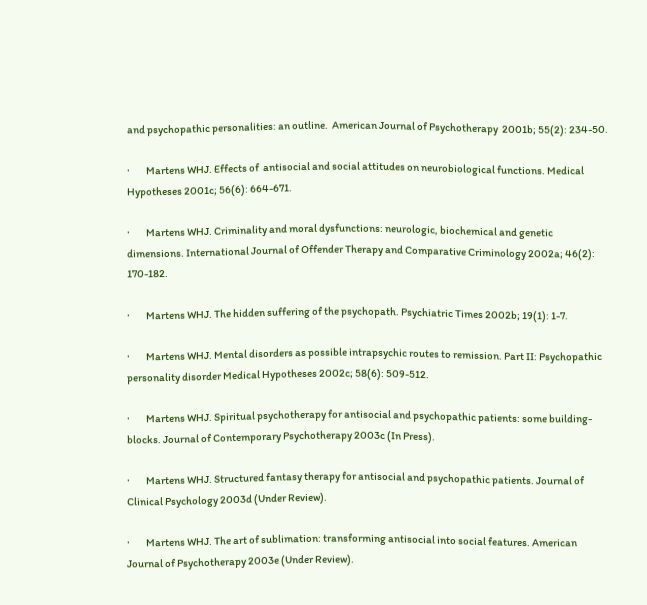and psychopathic personalities: an outline.  American Journal of Psychotherapy  2001b; 55(2): 234-50.

·        Martens WHJ. Effects of  antisocial and social attitudes on neurobiological functions. Medical Hypotheses 2001c; 56(6): 664-671.

·        Martens WHJ. Criminality and moral dysfunctions: neurologic, biochemical and genetic dimensions. International Journal of Offender Therapy and Comparative Criminology 2002a; 46(2): 170-182.

·        Martens WHJ. The hidden suffering of the psychopath. Psychiatric Times 2002b; 19(1): 1-7.

·        Martens WHJ. Mental disorders as possible intrapsychic routes to remission. Part II: Psychopathic personality disorder Medical Hypotheses 2002c; 58(6): 509-512.

·        Martens WHJ. Spiritual psychotherapy for antisocial and psychopathic patients: some building-blocks. Journal of Contemporary Psychotherapy 2003c (In Press).

·        Martens WHJ. Structured fantasy therapy for antisocial and psychopathic patients. Journal of Clinical Psychology 2003d (Under Review).

·        Martens WHJ. The art of sublimation: transforming antisocial into social features. American Journal of Psychotherapy 2003e (Under Review).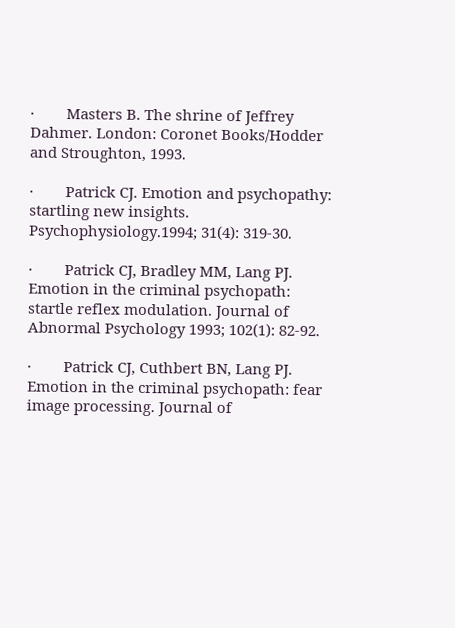·        Masters B. The shrine of Jeffrey Dahmer. London: Coronet Books/Hodder and Stroughton, 1993.

·        Patrick CJ. Emotion and psychopathy: startling new insights. Psychophysiology.1994; 31(4): 319-30.

·        Patrick CJ, Bradley MM, Lang PJ. Emotion in the criminal psychopath: startle reflex modulation. Journal of Abnormal Psychology 1993; 102(1): 82-92.

·        Patrick CJ, Cuthbert BN, Lang PJ. Emotion in the criminal psychopath: fear image processing. Journal of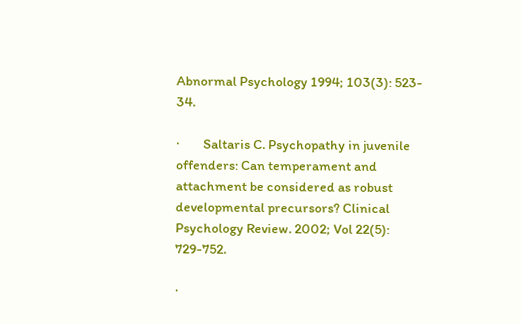Abnormal Psychology 1994; 103(3): 523-           34.

·        Saltaris C. Psychopathy in juvenile offenders: Can temperament and attachment be considered as robust developmental precursors? Clinical Psychology Review. 2002; Vol 22(5): 729-752.

·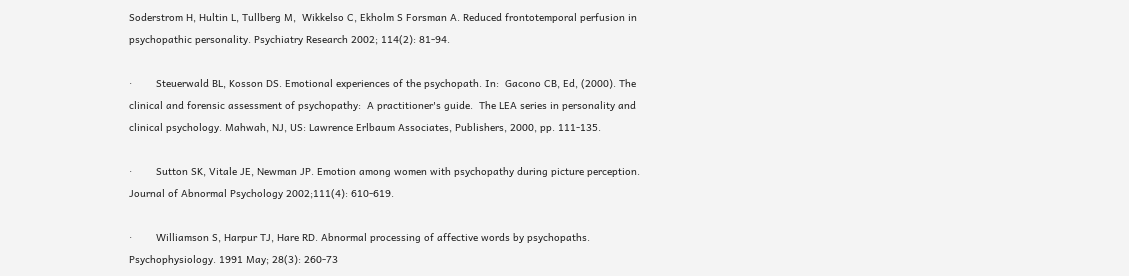Soderstrom H, Hultin L, Tullberg M,  Wikkelso C, Ekholm S Forsman A. Reduced frontotemporal perfusion in psychopathic personality. Psychiatry Research 2002; 114(2): 81-94.

·        Steuerwald BL, Kosson DS. Emotional experiences of the psychopath. In:  Gacono CB, Ed, (2000). The clinical and forensic assessment of psychopathy:  A practitioner's guide.  The LEA series in personality and clinical psychology. Mahwah, NJ, US: Lawrence Erlbaum Associates, Publishers, 2000, pp. 111-135.

·        Sutton SK, Vitale JE, Newman JP. Emotion among women with psychopathy during picture perception. Journal of Abnormal Psychology 2002;111(4): 610-619.

·        Williamson S, Harpur TJ, Hare RD. Abnormal processing of affective words by psychopaths. Psychophysiology. 1991 May; 28(3): 260-73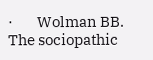·        Wolman BB. The sociopathic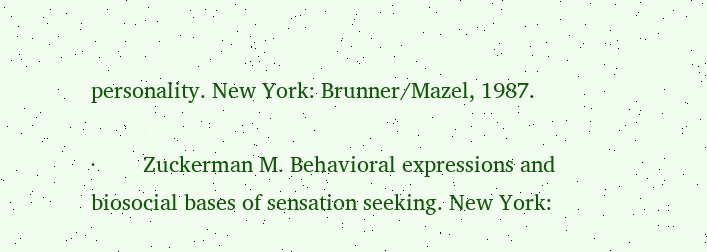personality. New York: Brunner/Mazel, 1987.

·        Zuckerman M. Behavioral expressions and biosocial bases of sensation seeking. New York: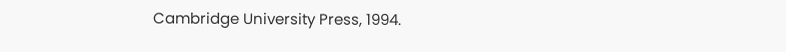Cambridge University Press, 1994.